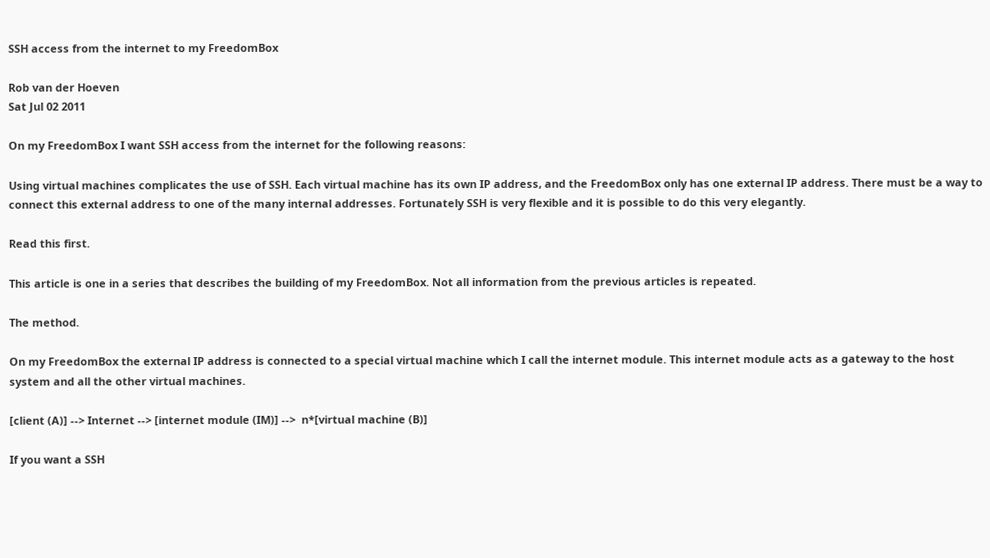SSH access from the internet to my FreedomBox

Rob van der Hoeven
Sat Jul 02 2011

On my FreedomBox I want SSH access from the internet for the following reasons:

Using virtual machines complicates the use of SSH. Each virtual machine has its own IP address, and the FreedomBox only has one external IP address. There must be a way to connect this external address to one of the many internal addresses. Fortunately SSH is very flexible and it is possible to do this very elegantly.

Read this first.

This article is one in a series that describes the building of my FreedomBox. Not all information from the previous articles is repeated.

The method.

On my FreedomBox the external IP address is connected to a special virtual machine which I call the internet module. This internet module acts as a gateway to the host system and all the other virtual machines.

[client (A)] --> Internet --> [internet module (IM)] -->  n*[virtual machine (B)]

If you want a SSH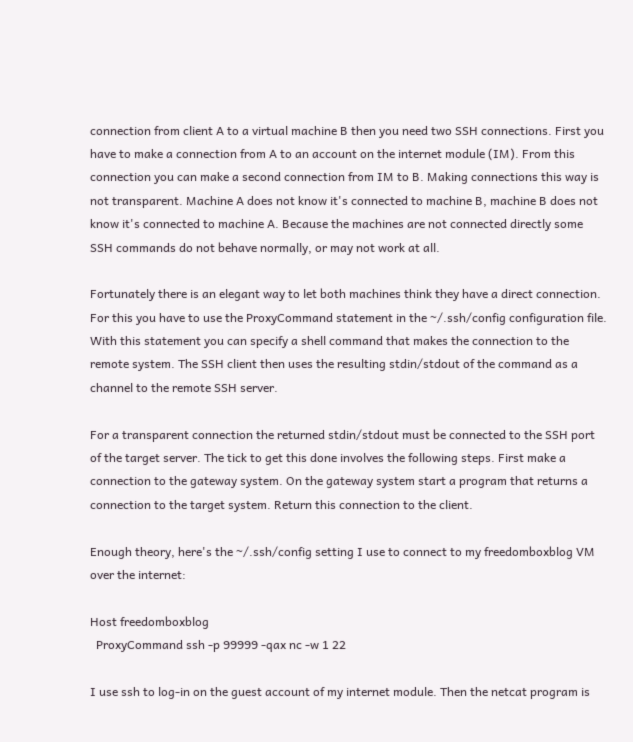connection from client A to a virtual machine B then you need two SSH connections. First you have to make a connection from A to an account on the internet module (IM). From this connection you can make a second connection from IM to B. Making connections this way is not transparent. Machine A does not know it's connected to machine B, machine B does not know it's connected to machine A. Because the machines are not connected directly some SSH commands do not behave normally, or may not work at all.

Fortunately there is an elegant way to let both machines think they have a direct connection. For this you have to use the ProxyCommand statement in the ~/.ssh/config configuration file. With this statement you can specify a shell command that makes the connection to the remote system. The SSH client then uses the resulting stdin/stdout of the command as a channel to the remote SSH server.

For a transparent connection the returned stdin/stdout must be connected to the SSH port of the target server. The tick to get this done involves the following steps. First make a connection to the gateway system. On the gateway system start a program that returns a connection to the target system. Return this connection to the client.

Enough theory, here's the ~/.ssh/config setting I use to connect to my freedomboxblog VM over the internet:

Host freedomboxblog
  ProxyCommand ssh -p 99999 -qax nc -w 1 22

I use ssh to log-in on the guest account of my internet module. Then the netcat program is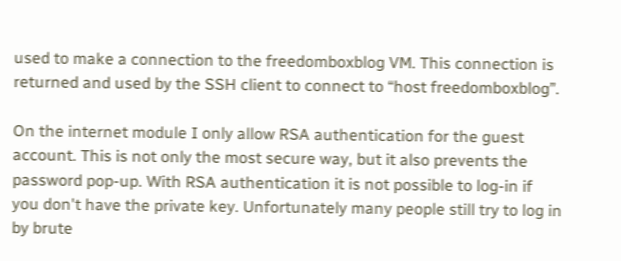used to make a connection to the freedomboxblog VM. This connection is returned and used by the SSH client to connect to “host freedomboxblog”.

On the internet module I only allow RSA authentication for the guest account. This is not only the most secure way, but it also prevents the password pop-up. With RSA authentication it is not possible to log-in if you don't have the private key. Unfortunately many people still try to log in by brute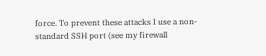force. To prevent these attacks I use a non-standard SSH port (see my firewall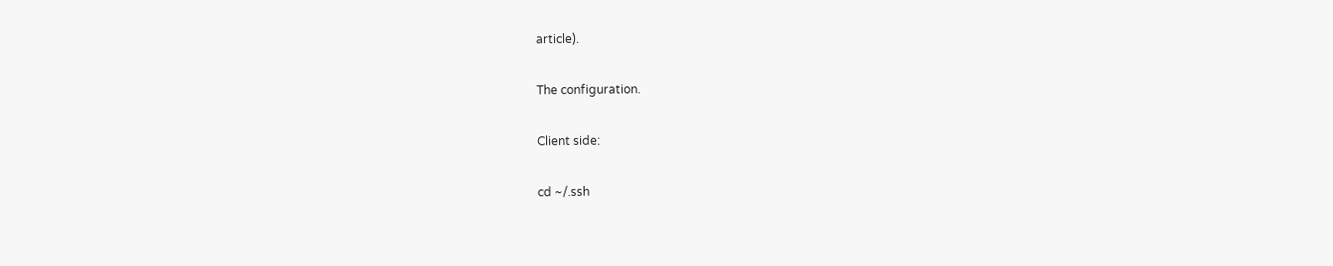article).

The configuration.

Client side:

cd ~/.ssh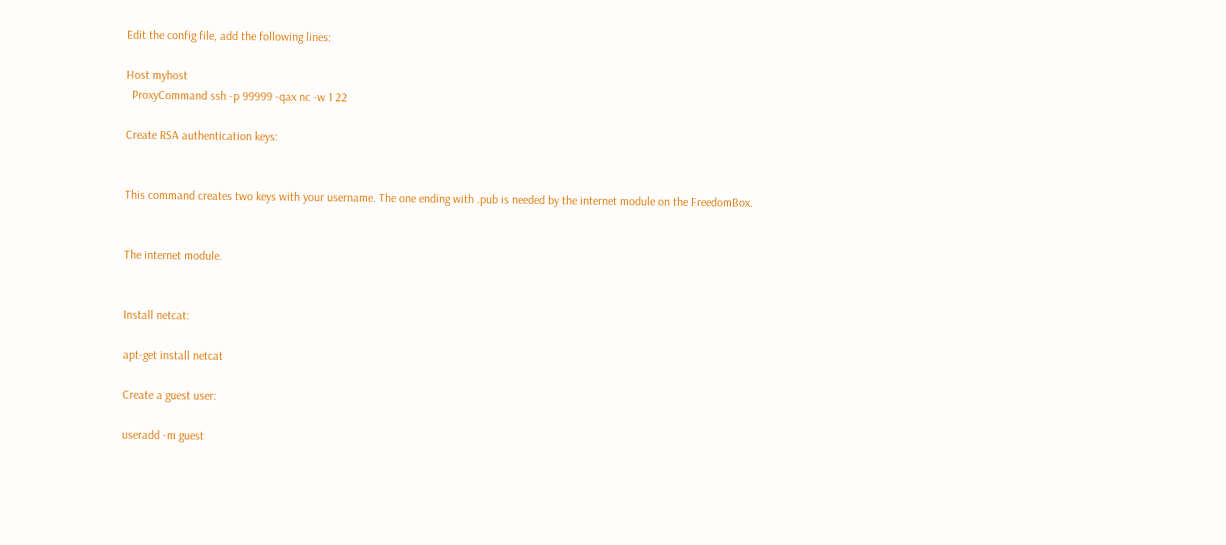Edit the config file, add the following lines:

Host myhost
  ProxyCommand ssh -p 99999 -qax nc -w 1 22

Create RSA authentication keys:


This command creates two keys with your username. The one ending with .pub is needed by the internet module on the FreedomBox.


The internet module.


Install netcat:

apt-get install netcat

Create a guest user:

useradd -m guest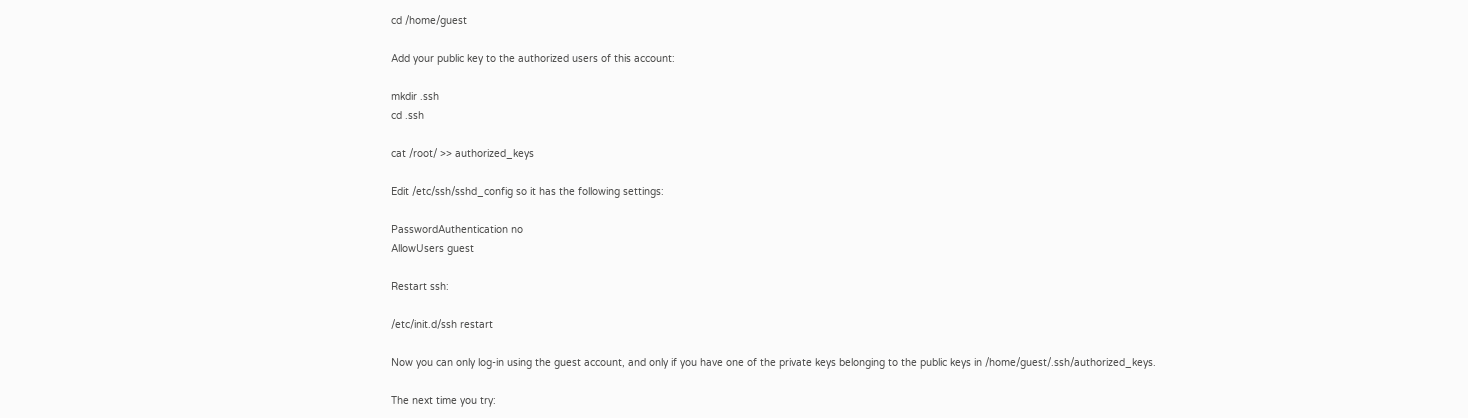cd /home/guest

Add your public key to the authorized users of this account:

mkdir .ssh
cd .ssh

cat /root/ >> authorized_keys

Edit /etc/ssh/sshd_config so it has the following settings:

PasswordAuthentication no
AllowUsers guest

Restart ssh:

/etc/init.d/ssh restart

Now you can only log-in using the guest account, and only if you have one of the private keys belonging to the public keys in /home/guest/.ssh/authorized_keys.

The next time you try: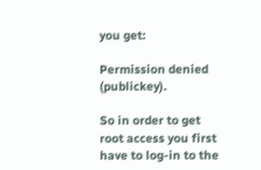you get:

Permission denied (publickey).

So in order to get root access you first have to log-in to the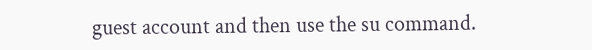guest account and then use the su command.